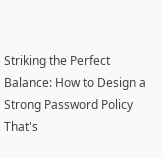Striking the Perfect Balance: How to Design a Strong Password Policy That's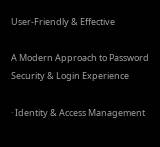User-Friendly & Effective

A Modern Approach to Password Security & Login Experience

· Identity & Access Management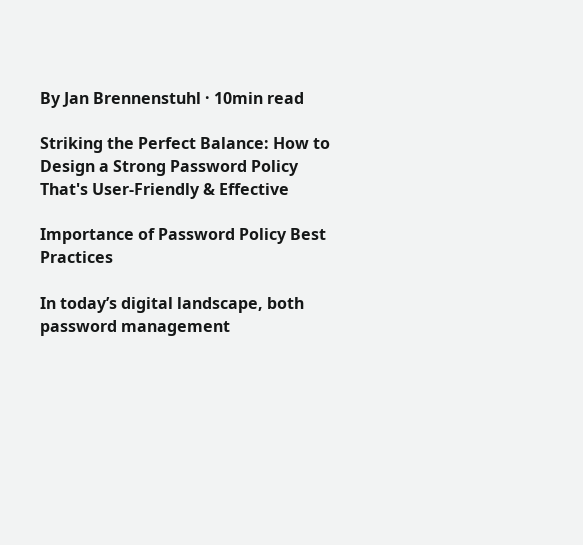By Jan Brennenstuhl · 10min read

Striking the Perfect Balance: How to Design a Strong Password Policy That's User-Friendly & Effective

Importance of Password Policy Best Practices

In today’s digital landscape, both password management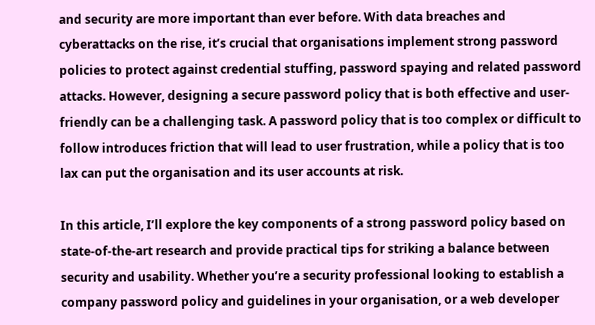and security are more important than ever before. With data breaches and cyberattacks on the rise, it’s crucial that organisations implement strong password policies to protect against credential stuffing, password spaying and related password attacks. However, designing a secure password policy that is both effective and user-friendly can be a challenging task. A password policy that is too complex or difficult to follow introduces friction that will lead to user frustration, while a policy that is too lax can put the organisation and its user accounts at risk.

In this article, I’ll explore the key components of a strong password policy based on state-of-the-art research and provide practical tips for striking a balance between security and usability. Whether you’re a security professional looking to establish a company password policy and guidelines in your organisation, or a web developer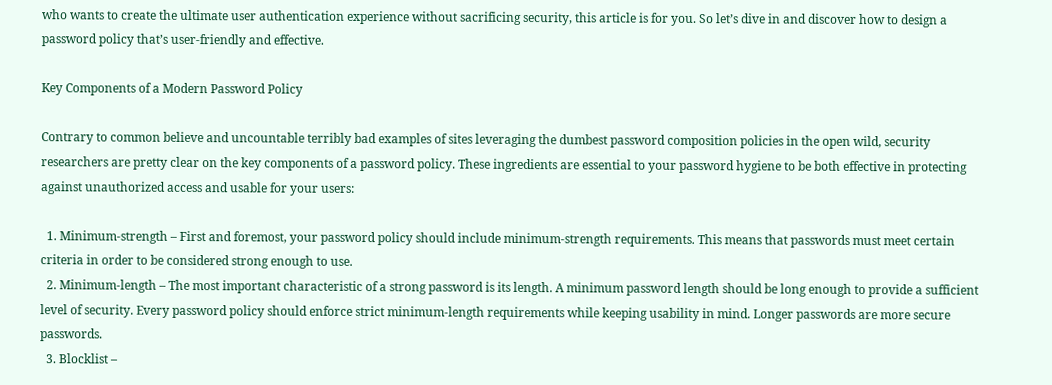who wants to create the ultimate user authentication experience without sacrificing security, this article is for you. So let’s dive in and discover how to design a password policy that’s user-friendly and effective.

Key Components of a Modern Password Policy

Contrary to common believe and uncountable terribly bad examples of sites leveraging the dumbest password composition policies in the open wild, security researchers are pretty clear on the key components of a password policy. These ingredients are essential to your password hygiene to be both effective in protecting against unauthorized access and usable for your users:

  1. Minimum-strength – First and foremost, your password policy should include minimum-strength requirements. This means that passwords must meet certain criteria in order to be considered strong enough to use.
  2. Minimum-length – The most important characteristic of a strong password is its length. A minimum password length should be long enough to provide a sufficient level of security. Every password policy should enforce strict minimum-length requirements while keeping usability in mind. Longer passwords are more secure passwords.
  3. Blocklist –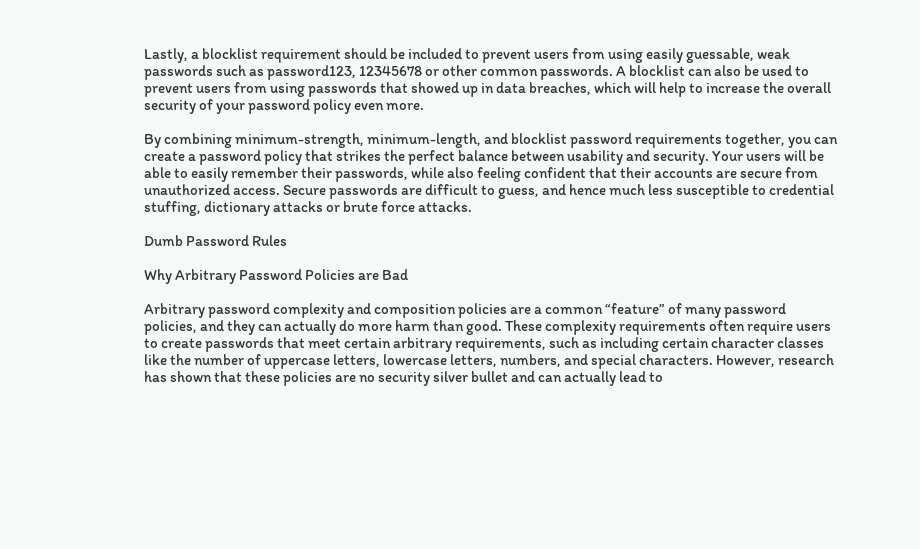Lastly, a blocklist requirement should be included to prevent users from using easily guessable, weak passwords such as password123, 12345678 or other common passwords. A blocklist can also be used to prevent users from using passwords that showed up in data breaches, which will help to increase the overall security of your password policy even more.

By combining minimum-strength, minimum-length, and blocklist password requirements together, you can create a password policy that strikes the perfect balance between usability and security. Your users will be able to easily remember their passwords, while also feeling confident that their accounts are secure from unauthorized access. Secure passwords are difficult to guess, and hence much less susceptible to credential stuffing, dictionary attacks or brute force attacks.

Dumb Password Rules

Why Arbitrary Password Policies are Bad

Arbitrary password complexity and composition policies are a common “feature” of many password policies, and they can actually do more harm than good. These complexity requirements often require users to create passwords that meet certain arbitrary requirements, such as including certain character classes like the number of uppercase letters, lowercase letters, numbers, and special characters. However, research has shown that these policies are no security silver bullet and can actually lead to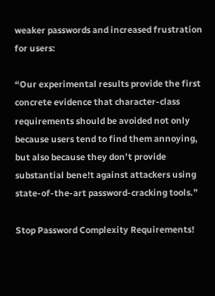weaker passwords and increased frustration for users:

“Our experimental results provide the first concrete evidence that character-class requirements should be avoided not only because users tend to find them annoying, but also because they don’t provide substantial bene!t against attackers using state-of-the-art password-cracking tools.”

Stop Password Complexity Requirements!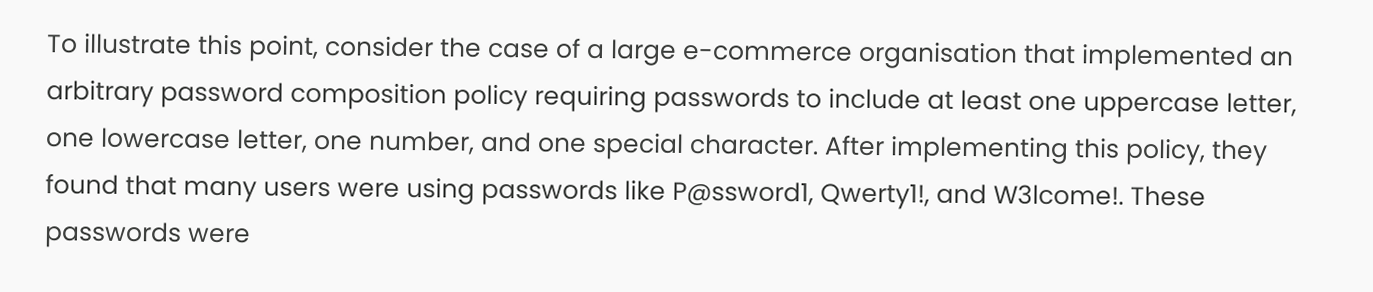To illustrate this point, consider the case of a large e-commerce organisation that implemented an arbitrary password composition policy requiring passwords to include at least one uppercase letter, one lowercase letter, one number, and one special character. After implementing this policy, they found that many users were using passwords like P@ssword1, Qwerty1!, and W3lcome!. These passwords were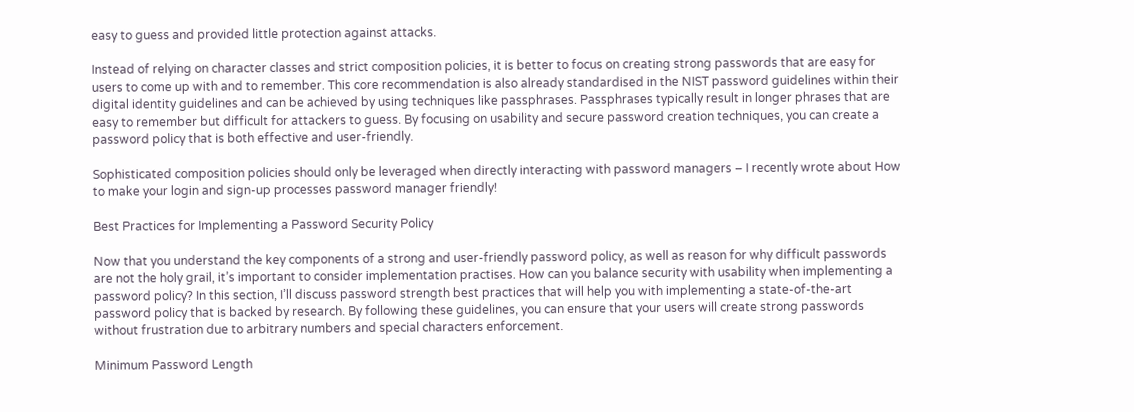easy to guess and provided little protection against attacks.

Instead of relying on character classes and strict composition policies, it is better to focus on creating strong passwords that are easy for users to come up with and to remember. This core recommendation is also already standardised in the NIST password guidelines within their digital identity guidelines and can be achieved by using techniques like passphrases. Passphrases typically result in longer phrases that are easy to remember but difficult for attackers to guess. By focusing on usability and secure password creation techniques, you can create a password policy that is both effective and user-friendly.

Sophisticated composition policies should only be leveraged when directly interacting with password managers – I recently wrote about How to make your login and sign-up processes password manager friendly!

Best Practices for Implementing a Password Security Policy

Now that you understand the key components of a strong and user-friendly password policy, as well as reason for why difficult passwords are not the holy grail, it’s important to consider implementation practises. How can you balance security with usability when implementing a password policy? In this section, I’ll discuss password strength best practices that will help you with implementing a state-of-the-art password policy that is backed by research. By following these guidelines, you can ensure that your users will create strong passwords without frustration due to arbitrary numbers and special characters enforcement.

Minimum Password Length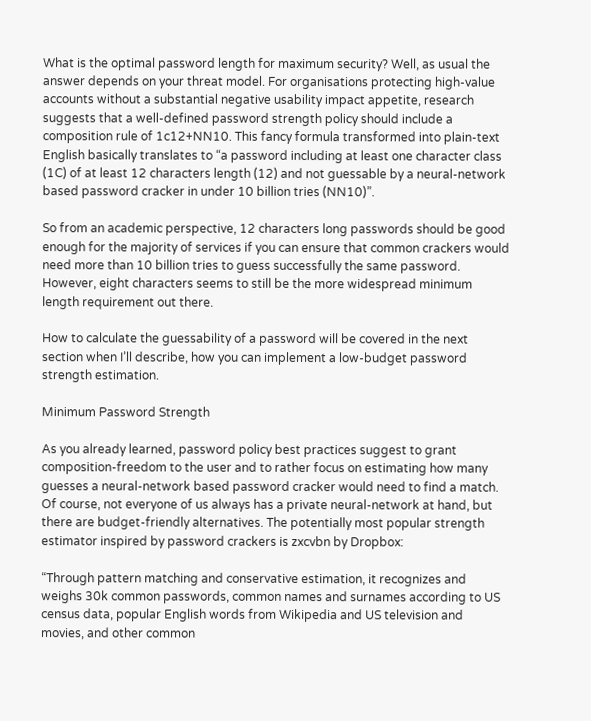What is the optimal password length for maximum security? Well, as usual the answer depends on your threat model. For organisations protecting high-value accounts without a substantial negative usability impact appetite, research suggests that a well-defined password strength policy should include a composition rule of 1c12+NN10. This fancy formula transformed into plain-text English basically translates to “a password including at least one character class (1C) of at least 12 characters length (12) and not guessable by a neural-network based password cracker in under 10 billion tries (NN10)”.

So from an academic perspective, 12 characters long passwords should be good enough for the majority of services if you can ensure that common crackers would need more than 10 billion tries to guess successfully the same password. However, eight characters seems to still be the more widespread minimum length requirement out there.

How to calculate the guessability of a password will be covered in the next section when I’ll describe, how you can implement a low-budget password strength estimation.

Minimum Password Strength

As you already learned, password policy best practices suggest to grant composition-freedom to the user and to rather focus on estimating how many guesses a neural-network based password cracker would need to find a match. Of course, not everyone of us always has a private neural-network at hand, but there are budget-friendly alternatives. The potentially most popular strength estimator inspired by password crackers is zxcvbn by Dropbox:

“Through pattern matching and conservative estimation, it recognizes and weighs 30k common passwords, common names and surnames according to US census data, popular English words from Wikipedia and US television and movies, and other common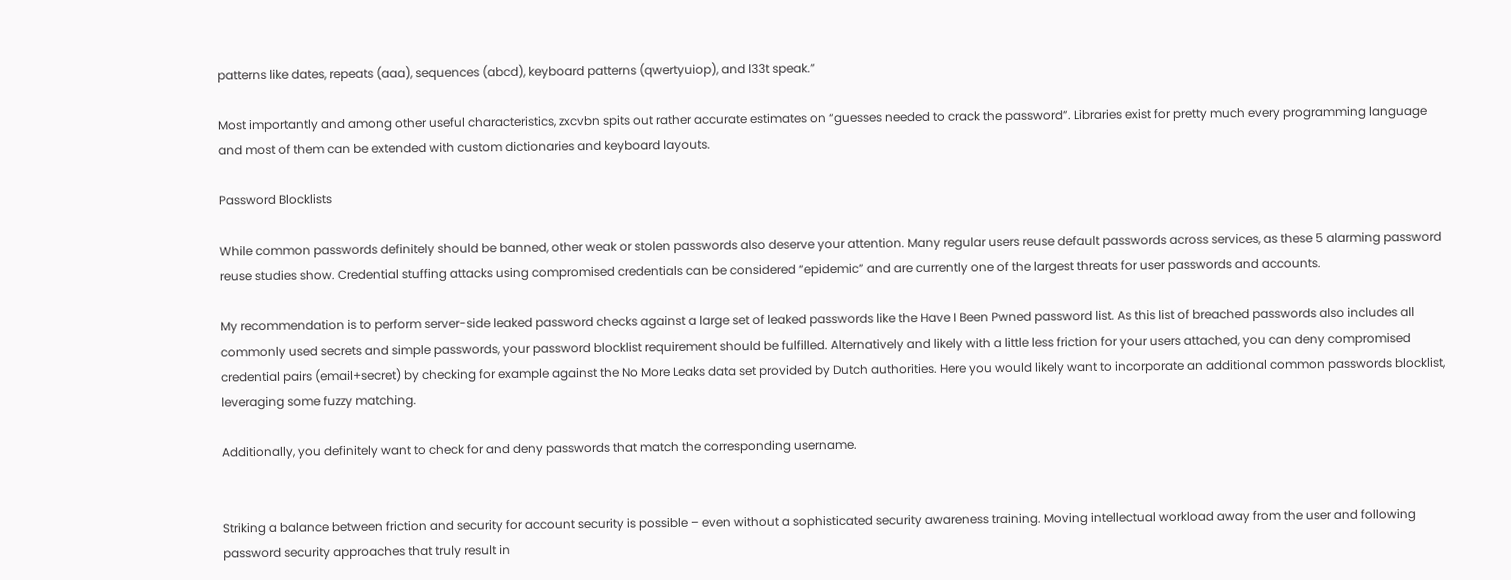patterns like dates, repeats (aaa), sequences (abcd), keyboard patterns (qwertyuiop), and l33t speak.”

Most importantly and among other useful characteristics, zxcvbn spits out rather accurate estimates on “guesses needed to crack the password”. Libraries exist for pretty much every programming language and most of them can be extended with custom dictionaries and keyboard layouts.

Password Blocklists

While common passwords definitely should be banned, other weak or stolen passwords also deserve your attention. Many regular users reuse default passwords across services, as these 5 alarming password reuse studies show. Credential stuffing attacks using compromised credentials can be considered “epidemic” and are currently one of the largest threats for user passwords and accounts.

My recommendation is to perform server-side leaked password checks against a large set of leaked passwords like the Have I Been Pwned password list. As this list of breached passwords also includes all commonly used secrets and simple passwords, your password blocklist requirement should be fulfilled. Alternatively and likely with a little less friction for your users attached, you can deny compromised credential pairs (email+secret) by checking for example against the No More Leaks data set provided by Dutch authorities. Here you would likely want to incorporate an additional common passwords blocklist, leveraging some fuzzy matching.

Additionally, you definitely want to check for and deny passwords that match the corresponding username.


Striking a balance between friction and security for account security is possible – even without a sophisticated security awareness training. Moving intellectual workload away from the user and following password security approaches that truly result in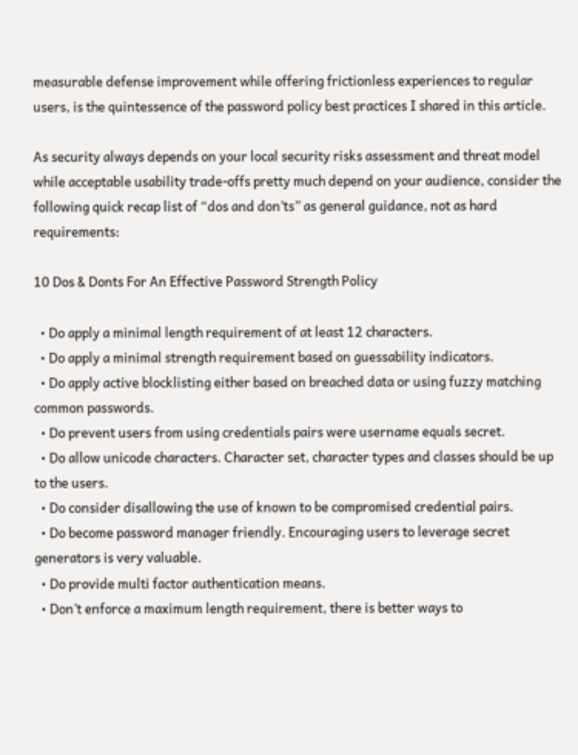measurable defense improvement while offering frictionless experiences to regular users, is the quintessence of the password policy best practices I shared in this article.

As security always depends on your local security risks assessment and threat model while acceptable usability trade-offs pretty much depend on your audience, consider the following quick recap list of “dos and don’ts” as general guidance, not as hard requirements:

10 Dos & Donts For An Effective Password Strength Policy

  • Do apply a minimal length requirement of at least 12 characters.
  • Do apply a minimal strength requirement based on guessability indicators.
  • Do apply active blocklisting either based on breached data or using fuzzy matching common passwords.
  • Do prevent users from using credentials pairs were username equals secret.
  • Do allow unicode characters. Character set, character types and classes should be up to the users.
  • Do consider disallowing the use of known to be compromised credential pairs.
  • Do become password manager friendly. Encouraging users to leverage secret generators is very valuable.
  • Do provide multi factor authentication means.
  • Don’t enforce a maximum length requirement, there is better ways to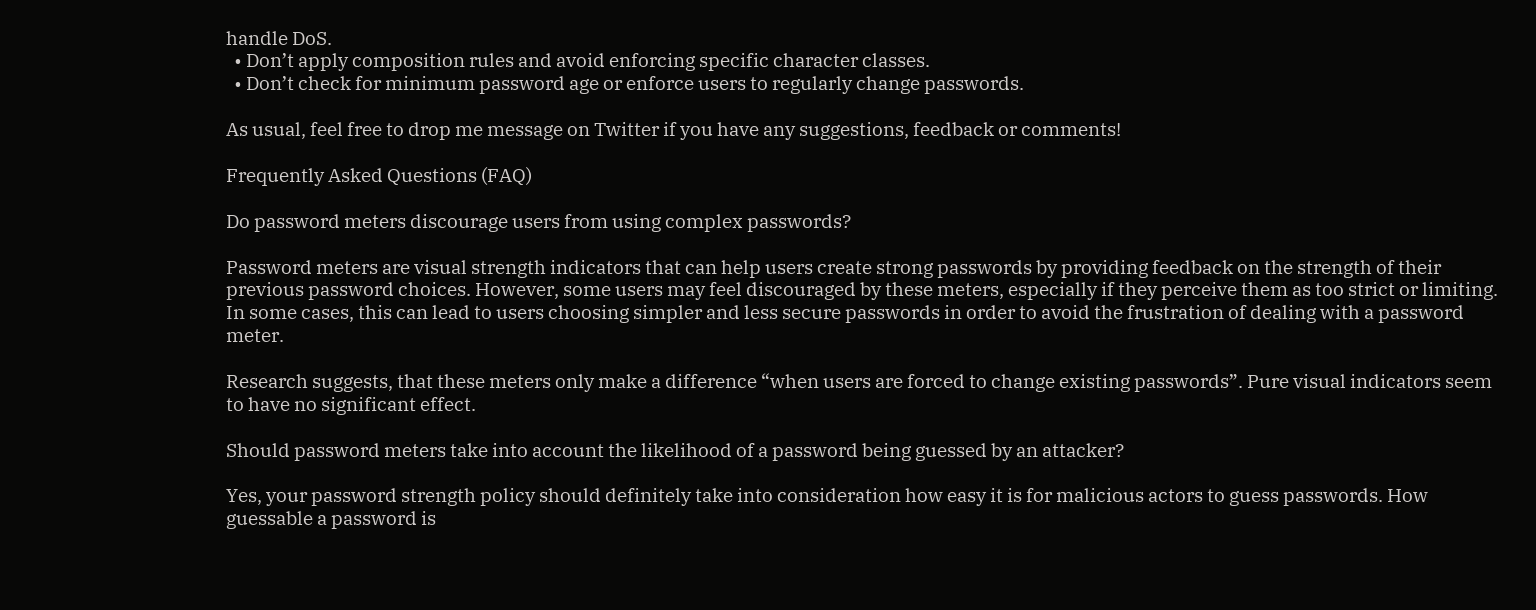handle DoS.
  • Don’t apply composition rules and avoid enforcing specific character classes.
  • Don’t check for minimum password age or enforce users to regularly change passwords.

As usual, feel free to drop me message on Twitter if you have any suggestions, feedback or comments!

Frequently Asked Questions (FAQ)

Do password meters discourage users from using complex passwords?

Password meters are visual strength indicators that can help users create strong passwords by providing feedback on the strength of their previous password choices. However, some users may feel discouraged by these meters, especially if they perceive them as too strict or limiting. In some cases, this can lead to users choosing simpler and less secure passwords in order to avoid the frustration of dealing with a password meter.

Research suggests, that these meters only make a difference “when users are forced to change existing passwords”. Pure visual indicators seem to have no significant effect.

Should password meters take into account the likelihood of a password being guessed by an attacker?

Yes, your password strength policy should definitely take into consideration how easy it is for malicious actors to guess passwords. How guessable a password is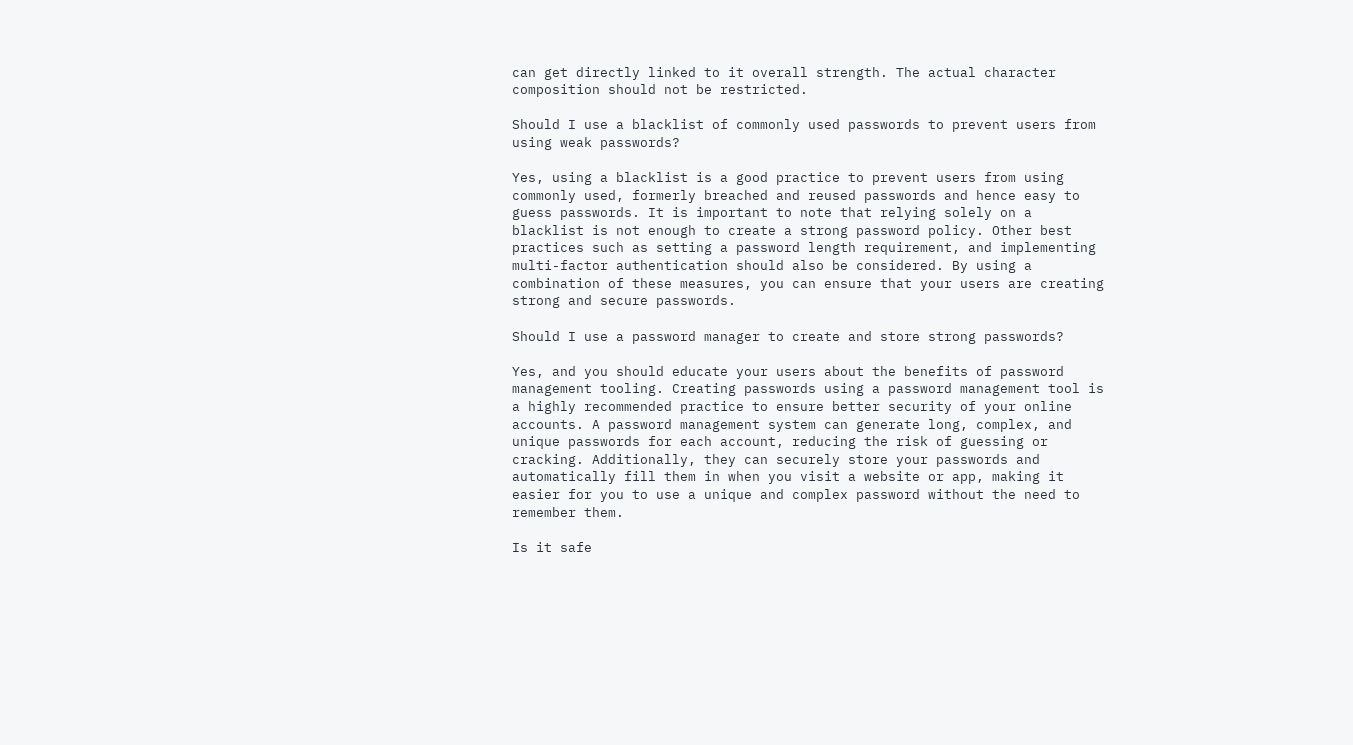can get directly linked to it overall strength. The actual character composition should not be restricted.

Should I use a blacklist of commonly used passwords to prevent users from using weak passwords?

Yes, using a blacklist is a good practice to prevent users from using commonly used, formerly breached and reused passwords and hence easy to guess passwords. It is important to note that relying solely on a blacklist is not enough to create a strong password policy. Other best practices such as setting a password length requirement, and implementing multi-factor authentication should also be considered. By using a combination of these measures, you can ensure that your users are creating strong and secure passwords.

Should I use a password manager to create and store strong passwords?

Yes, and you should educate your users about the benefits of password management tooling. Creating passwords using a password management tool is a highly recommended practice to ensure better security of your online accounts. A password management system can generate long, complex, and unique passwords for each account, reducing the risk of guessing or cracking. Additionally, they can securely store your passwords and automatically fill them in when you visit a website or app, making it easier for you to use a unique and complex password without the need to remember them.

Is it safe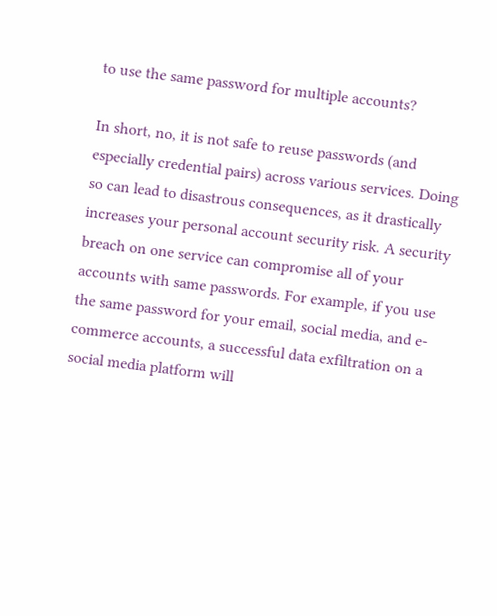to use the same password for multiple accounts?

In short, no, it is not safe to reuse passwords (and especially credential pairs) across various services. Doing so can lead to disastrous consequences, as it drastically increases your personal account security risk. A security breach on one service can compromise all of your accounts with same passwords. For example, if you use the same password for your email, social media, and e-commerce accounts, a successful data exfiltration on a social media platform will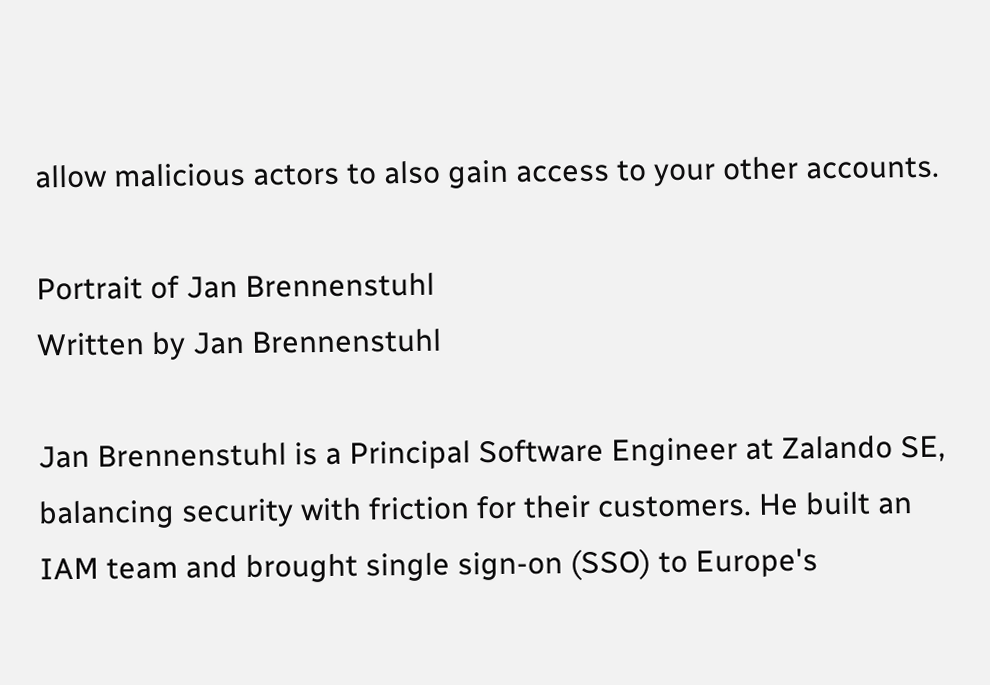allow malicious actors to also gain access to your other accounts.

Portrait of Jan Brennenstuhl
Written by Jan Brennenstuhl

Jan Brennenstuhl is a Principal Software Engineer at Zalando SE, balancing security with friction for their customers. He built an IAM team and brought single sign-on (SSO) to Europe's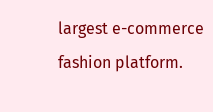largest e-commerce fashion platform.